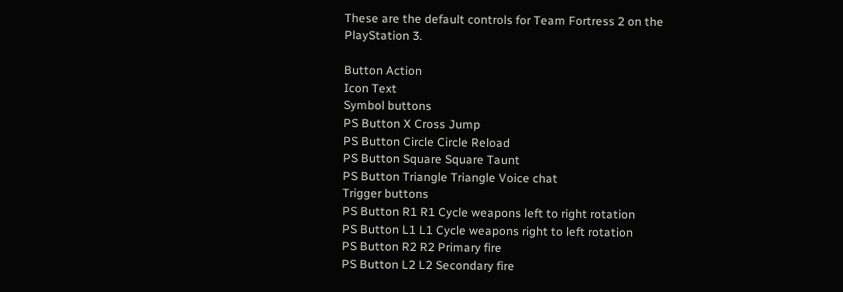These are the default controls for Team Fortress 2 on the PlayStation 3.

Button Action
Icon Text
Symbol buttons
PS Button X Cross Jump
PS Button Circle Circle Reload
PS Button Square Square Taunt
PS Button Triangle Triangle Voice chat
Trigger buttons
PS Button R1 R1 Cycle weapons left to right rotation
PS Button L1 L1 Cycle weapons right to left rotation
PS Button R2 R2 Primary fire
PS Button L2 L2 Secondary fire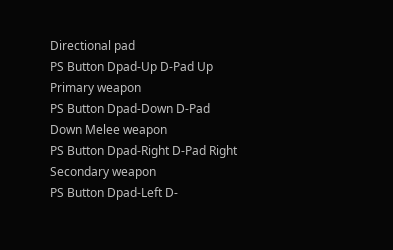Directional pad
PS Button Dpad-Up D-Pad Up Primary weapon
PS Button Dpad-Down D-Pad Down Melee weapon
PS Button Dpad-Right D-Pad Right Secondary weapon
PS Button Dpad-Left D-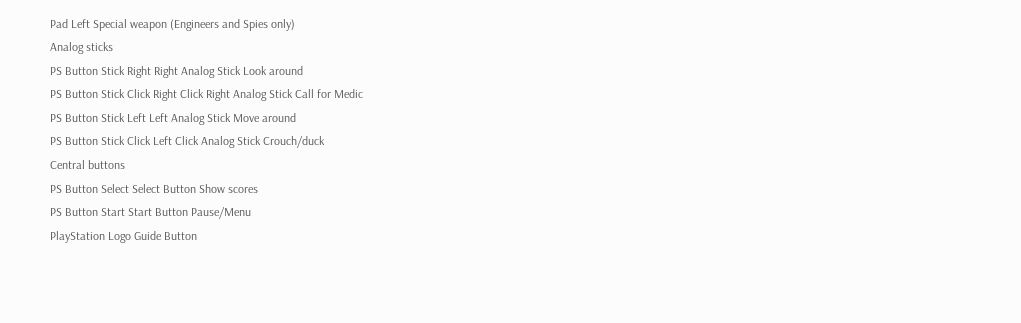Pad Left Special weapon (Engineers and Spies only)
Analog sticks
PS Button Stick Right Right Analog Stick Look around
PS Button Stick Click Right Click Right Analog Stick Call for Medic
PS Button Stick Left Left Analog Stick Move around
PS Button Stick Click Left Click Analog Stick Crouch/duck
Central buttons
PS Button Select Select Button Show scores
PS Button Start Start Button Pause/Menu
PlayStation Logo Guide Button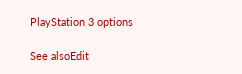PlayStation 3 options

See alsoEdit